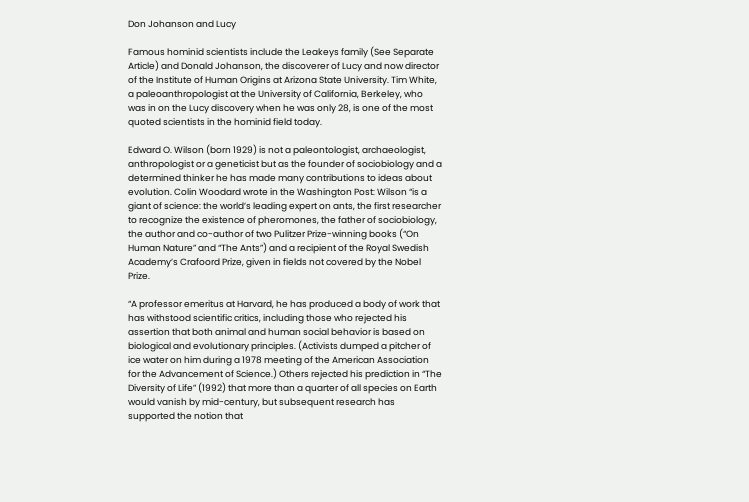Don Johanson and Lucy

Famous hominid scientists include the Leakeys family (See Separate Article) and Donald Johanson, the discoverer of Lucy and now director of the Institute of Human Origins at Arizona State University. Tim White, a paleoanthropologist at the University of California, Berkeley, who was in on the Lucy discovery when he was only 28, is one of the most quoted scientists in the hominid field today.

Edward O. Wilson (born 1929) is not a paleontologist, archaeologist, anthropologist or a geneticist but as the founder of sociobiology and a determined thinker he has made many contributions to ideas about evolution. Colin Woodard wrote in the Washington Post: Wilson “is a giant of science: the world’s leading expert on ants, the first researcher to recognize the existence of pheromones, the father of sociobiology, the author and co-author of two Pulitzer Prize-winning books (“On Human Nature” and “The Ants”) and a recipient of the Royal Swedish Academy’s Crafoord Prize, given in fields not covered by the Nobel Prize.

“A professor emeritus at Harvard, he has produced a body of work that has withstood scientific critics, including those who rejected his assertion that both animal and human social behavior is based on biological and evolutionary principles. (Activists dumped a pitcher of ice water on him during a 1978 meeting of the American Association for the Advancement of Science.) Others rejected his prediction in “The Diversity of Life” (1992) that more than a quarter of all species on Earth would vanish by mid-century, but subsequent research has supported the notion that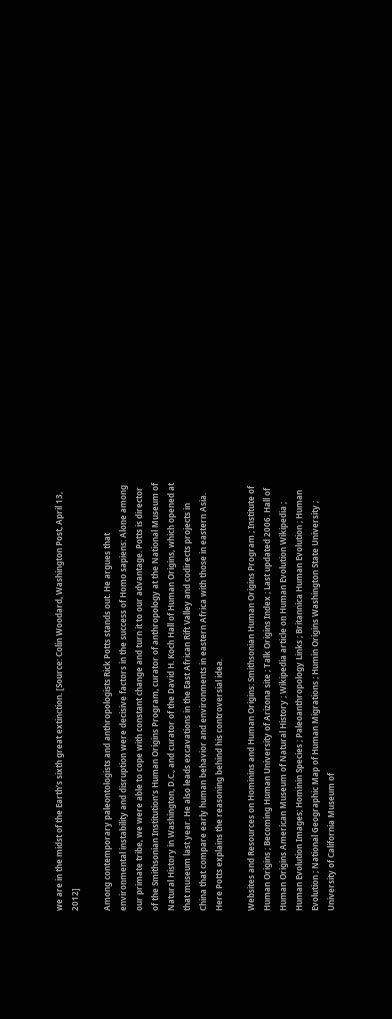we are in the midst of the Earth’s sixth great extinction. [Source: Colin Woodard, Washington Post, April 13, 2012]

Among contemporary paleontologists and anthropologists Rick Potts stands out. He argues that environmental instability and disruption were decisive factors in the success of Homo sapiens: Alone among our primate tribe, we were able to cope with constant change and turn it to our advantage. Potts is director of the Smithsonian Institution’s Human Origins Program, curator of anthropology at the National Museum of Natural History in Washington, D.C., and curator of the David H. Koch Hall of Human Origins, which opened at that museum last year. He also leads excavations in the East African Rift Valley and codirects projects in China that compare early human behavior and environments in eastern Africa with those in eastern Asia. Here Potts explains the reasoning behind his controversial idea.

Websites and Resources on Hominins and Human Origins: Smithsonian Human Origins Program ; Institute of Human Origins ; Becoming Human University of Arizona site ; Talk Origins Index ; Last updated 2006. Hall of Human Origins American Museum of Natural History ; Wikipedia article on Human Evolution Wikipedia ; Human Evolution Images; Hominin Species ; Paleoanthropology Links ; Britannica Human Evolution ; Human Evolution ; National Geographic Map of Human Migrations ; Humin Origins Washington State University ; University of California Museum of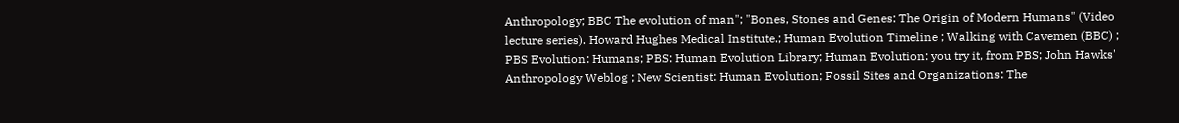Anthropology; BBC The evolution of man"; "Bones, Stones and Genes: The Origin of Modern Humans" (Video lecture series). Howard Hughes Medical Institute.; Human Evolution Timeline ; Walking with Cavemen (BBC) ; PBS Evolution: Humans; PBS: Human Evolution Library; Human Evolution: you try it, from PBS; John Hawks' Anthropology Weblog ; New Scientist: Human Evolution; Fossil Sites and Organizations: The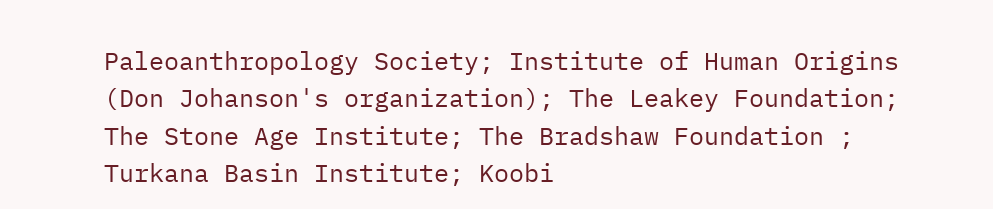Paleoanthropology Society; Institute of Human Origins (Don Johanson's organization); The Leakey Foundation; The Stone Age Institute; The Bradshaw Foundation ; Turkana Basin Institute; Koobi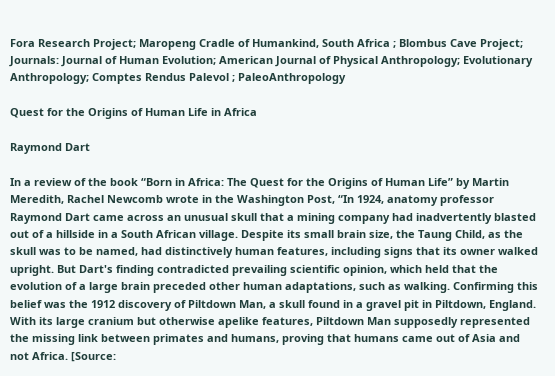Fora Research Project; Maropeng Cradle of Humankind, South Africa ; Blombus Cave Project; Journals: Journal of Human Evolution; American Journal of Physical Anthropology; Evolutionary Anthropology; Comptes Rendus Palevol ; PaleoAnthropology

Quest for the Origins of Human Life in Africa

Raymond Dart

In a review of the book “Born in Africa: The Quest for the Origins of Human Life” by Martin Meredith, Rachel Newcomb wrote in the Washington Post, “In 1924, anatomy professor Raymond Dart came across an unusual skull that a mining company had inadvertently blasted out of a hillside in a South African village. Despite its small brain size, the Taung Child, as the skull was to be named, had distinctively human features, including signs that its owner walked upright. But Dart's finding contradicted prevailing scientific opinion, which held that the evolution of a large brain preceded other human adaptations, such as walking. Confirming this belief was the 1912 discovery of Piltdown Man, a skull found in a gravel pit in Piltdown, England. With its large cranium but otherwise apelike features, Piltdown Man supposedly represented the missing link between primates and humans, proving that humans came out of Asia and not Africa. [Source: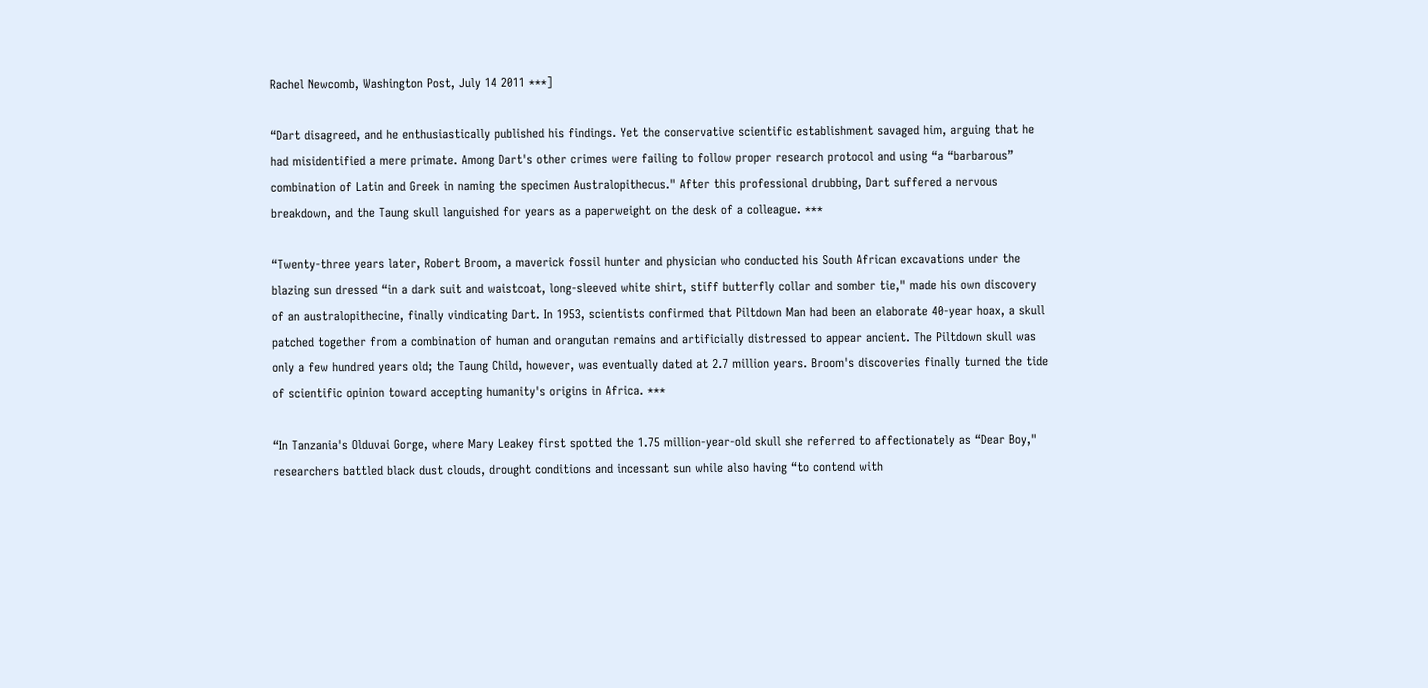Rachel Newcomb, Washington Post, July 14 2011 ***]

“Dart disagreed, and he enthusiastically published his findings. Yet the conservative scientific establishment savaged him, arguing that he had misidentified a mere primate. Among Dart's other crimes were failing to follow proper research protocol and using “a “barbarous” combination of Latin and Greek in naming the specimen Australopithecus." After this professional drubbing, Dart suffered a nervous breakdown, and the Taung skull languished for years as a paperweight on the desk of a colleague. ***

“Twenty-three years later, Robert Broom, a maverick fossil hunter and physician who conducted his South African excavations under the blazing sun dressed “in a dark suit and waistcoat, long-sleeved white shirt, stiff butterfly collar and somber tie," made his own discovery of an australopithecine, finally vindicating Dart. In 1953, scientists confirmed that Piltdown Man had been an elaborate 40-year hoax, a skull patched together from a combination of human and orangutan remains and artificially distressed to appear ancient. The Piltdown skull was only a few hundred years old; the Taung Child, however, was eventually dated at 2.7 million years. Broom's discoveries finally turned the tide of scientific opinion toward accepting humanity's origins in Africa. ***

“In Tanzania's Olduvai Gorge, where Mary Leakey first spotted the 1.75 million-year-old skull she referred to affectionately as “Dear Boy," researchers battled black dust clouds, drought conditions and incessant sun while also having “to contend with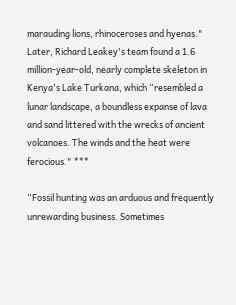marauding lions, rhinoceroses and hyenas." Later, Richard Leakey's team found a 1.6 million-year-old, nearly complete skeleton in Kenya's Lake Turkana, which “resembled a lunar landscape, a boundless expanse of lava and sand littered with the wrecks of ancient volcanoes. The winds and the heat were ferocious." ***

“Fossil hunting was an arduous and frequently unrewarding business. Sometimes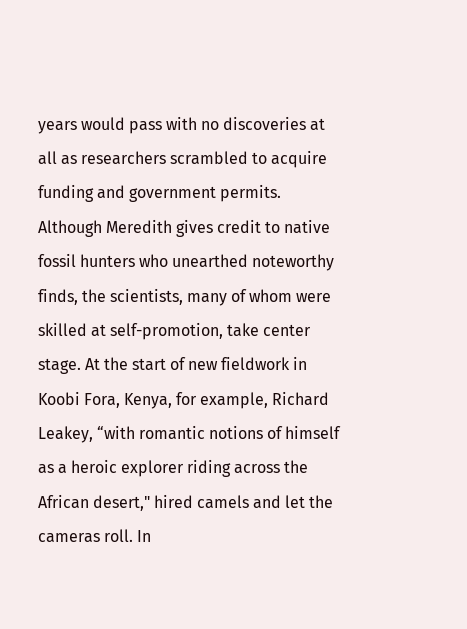years would pass with no discoveries at all as researchers scrambled to acquire funding and government permits. Although Meredith gives credit to native fossil hunters who unearthed noteworthy finds, the scientists, many of whom were skilled at self-promotion, take center stage. At the start of new fieldwork in Koobi Fora, Kenya, for example, Richard Leakey, “with romantic notions of himself as a heroic explorer riding across the African desert," hired camels and let the cameras roll. In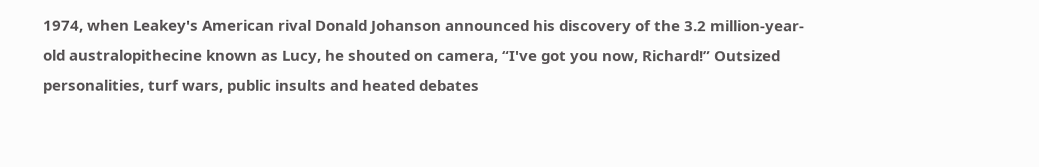1974, when Leakey's American rival Donald Johanson announced his discovery of the 3.2 million-year-old australopithecine known as Lucy, he shouted on camera, “I've got you now, Richard!” Outsized personalities, turf wars, public insults and heated debates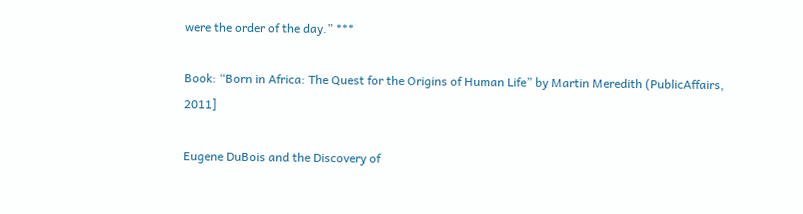were the order of the day.” ***

Book: “Born in Africa: The Quest for the Origins of Human Life” by Martin Meredith (PublicAffairs, 2011]

Eugene DuBois and the Discovery of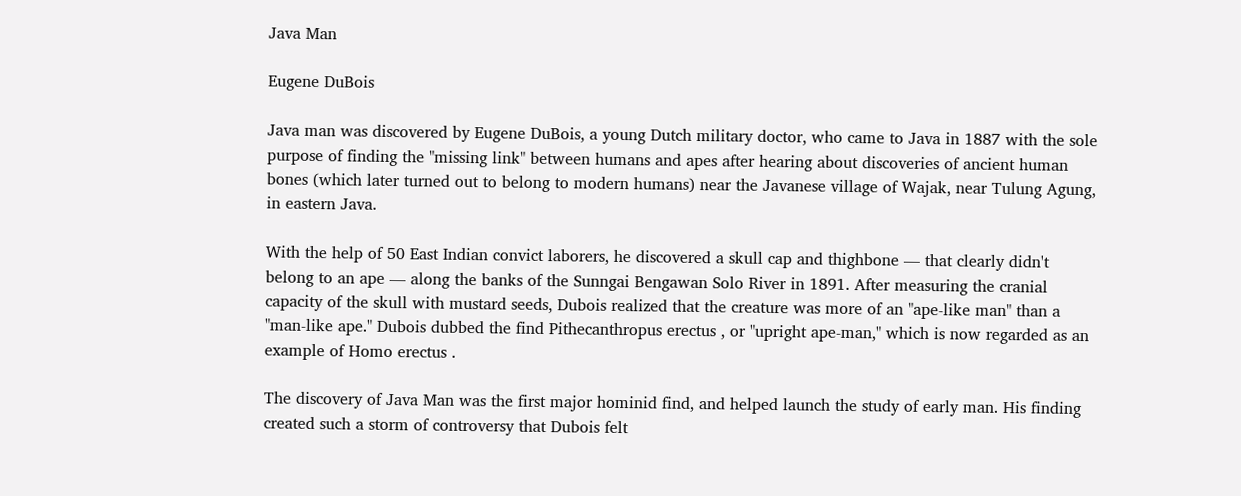Java Man

Eugene DuBois

Java man was discovered by Eugene DuBois, a young Dutch military doctor, who came to Java in 1887 with the sole purpose of finding the "missing link" between humans and apes after hearing about discoveries of ancient human bones (which later turned out to belong to modern humans) near the Javanese village of Wajak, near Tulung Agung, in eastern Java.

With the help of 50 East Indian convict laborers, he discovered a skull cap and thighbone — that clearly didn't belong to an ape — along the banks of the Sunngai Bengawan Solo River in 1891. After measuring the cranial capacity of the skull with mustard seeds, Dubois realized that the creature was more of an "ape-like man" than a "man-like ape." Dubois dubbed the find Pithecanthropus erectus , or "upright ape-man," which is now regarded as an example of Homo erectus .

The discovery of Java Man was the first major hominid find, and helped launch the study of early man. His finding created such a storm of controversy that Dubois felt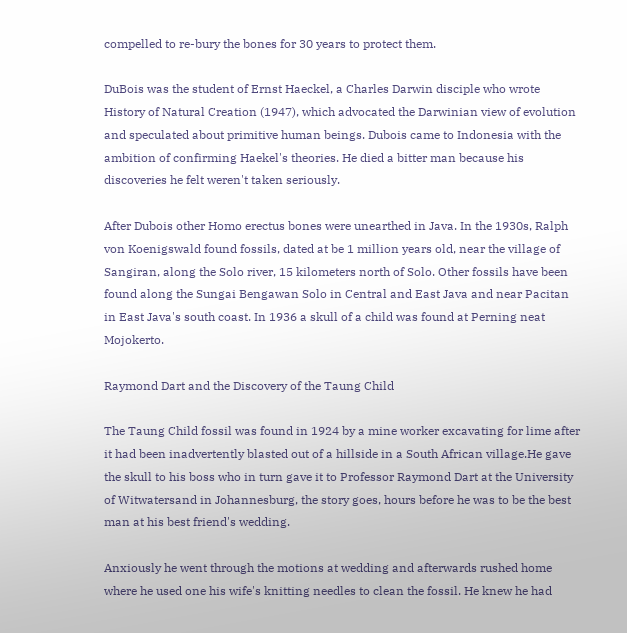compelled to re-bury the bones for 30 years to protect them.

DuBois was the student of Ernst Haeckel, a Charles Darwin disciple who wrote History of Natural Creation (1947), which advocated the Darwinian view of evolution and speculated about primitive human beings. Dubois came to Indonesia with the ambition of confirming Haekel's theories. He died a bitter man because his discoveries he felt weren't taken seriously.

After Dubois other Homo erectus bones were unearthed in Java. In the 1930s, Ralph von Koenigswald found fossils, dated at be 1 million years old, near the village of Sangiran, along the Solo river, 15 kilometers north of Solo. Other fossils have been found along the Sungai Bengawan Solo in Central and East Java and near Pacitan in East Java's south coast. In 1936 a skull of a child was found at Perning neat Mojokerto.

Raymond Dart and the Discovery of the Taung Child

The Taung Child fossil was found in 1924 by a mine worker excavating for lime after it had been inadvertently blasted out of a hillside in a South African village.He gave the skull to his boss who in turn gave it to Professor Raymond Dart at the University of Witwatersand in Johannesburg, the story goes, hours before he was to be the best man at his best friend's wedding.

Anxiously he went through the motions at wedding and afterwards rushed home where he used one his wife's knitting needles to clean the fossil. He knew he had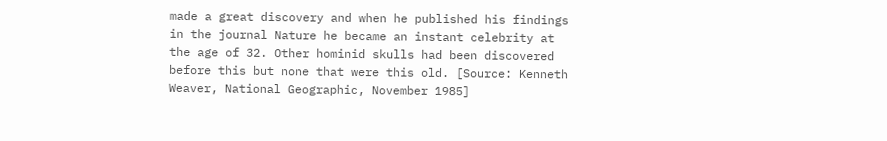made a great discovery and when he published his findings in the journal Nature he became an instant celebrity at the age of 32. Other hominid skulls had been discovered before this but none that were this old. [Source: Kenneth Weaver, National Geographic, November 1985]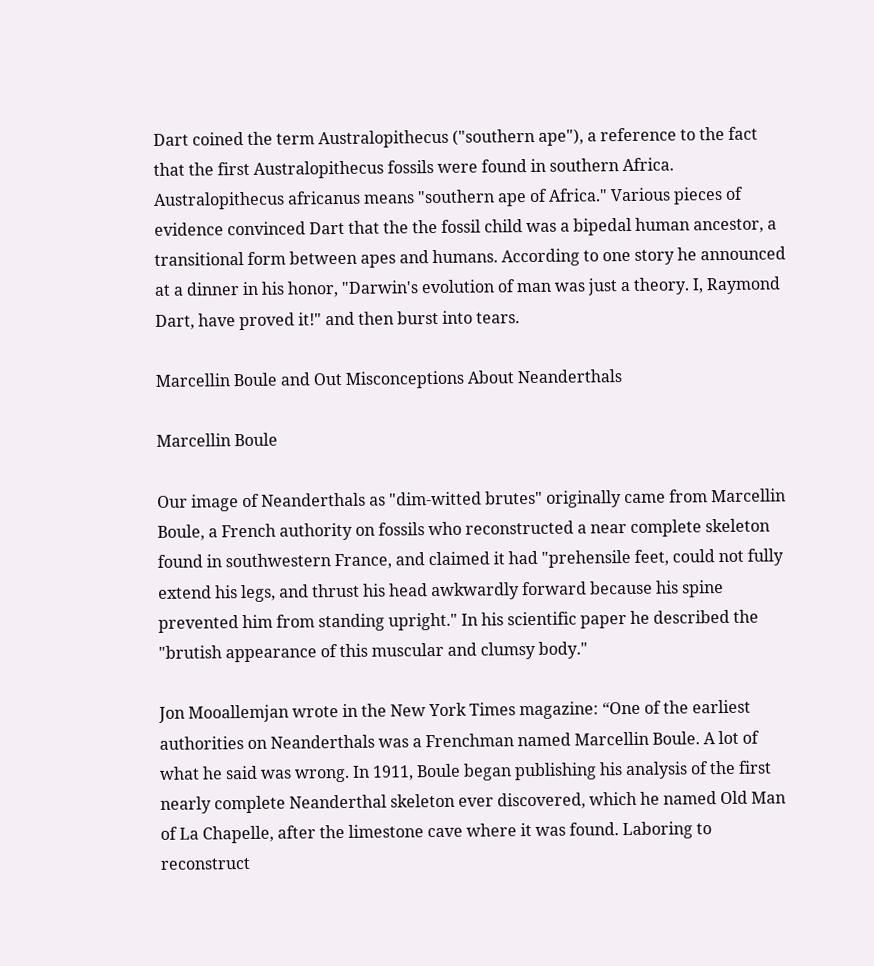Dart coined the term Australopithecus ("southern ape"), a reference to the fact that the first Australopithecus fossils were found in southern Africa. Australopithecus africanus means "southern ape of Africa." Various pieces of evidence convinced Dart that the the fossil child was a bipedal human ancestor, a transitional form between apes and humans. According to one story he announced at a dinner in his honor, "Darwin's evolution of man was just a theory. I, Raymond Dart, have proved it!" and then burst into tears.

Marcellin Boule and Out Misconceptions About Neanderthals

Marcellin Boule

Our image of Neanderthals as "dim-witted brutes" originally came from Marcellin Boule, a French authority on fossils who reconstructed a near complete skeleton found in southwestern France, and claimed it had "prehensile feet, could not fully extend his legs, and thrust his head awkwardly forward because his spine prevented him from standing upright." In his scientific paper he described the "brutish appearance of this muscular and clumsy body."

Jon Mooallemjan wrote in the New York Times magazine: “One of the earliest authorities on Neanderthals was a Frenchman named Marcellin Boule. A lot of what he said was wrong. In 1911, Boule began publishing his analysis of the first nearly complete Neanderthal skeleton ever discovered, which he named Old Man of La Chapelle, after the limestone cave where it was found. Laboring to reconstruct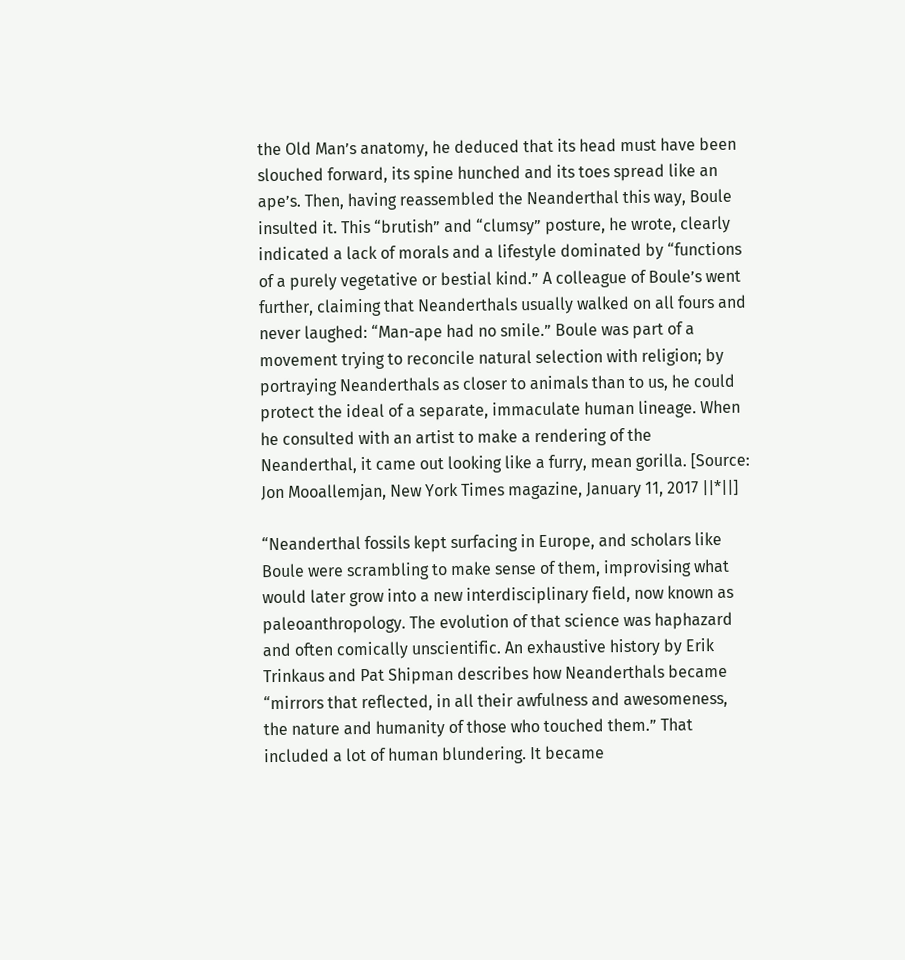the Old Man’s anatomy, he deduced that its head must have been slouched forward, its spine hunched and its toes spread like an ape’s. Then, having reassembled the Neanderthal this way, Boule insulted it. This “brutish” and “clumsy” posture, he wrote, clearly indicated a lack of morals and a lifestyle dominated by “functions of a purely vegetative or bestial kind.” A colleague of Boule’s went further, claiming that Neanderthals usually walked on all fours and never laughed: “Man-ape had no smile.” Boule was part of a movement trying to reconcile natural selection with religion; by portraying Neanderthals as closer to animals than to us, he could protect the ideal of a separate, immaculate human lineage. When he consulted with an artist to make a rendering of the Neanderthal, it came out looking like a furry, mean gorilla. [Source: Jon Mooallemjan, New York Times magazine, January 11, 2017 ||*||]

“Neanderthal fossils kept surfacing in Europe, and scholars like Boule were scrambling to make sense of them, improvising what would later grow into a new interdisciplinary field, now known as paleoanthropology. The evolution of that science was haphazard and often comically unscientific. An exhaustive history by Erik Trinkaus and Pat Shipman describes how Neanderthals became “mirrors that reflected, in all their awfulness and awesomeness, the nature and humanity of those who touched them.” That included a lot of human blundering. It became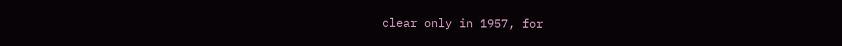clear only in 1957, for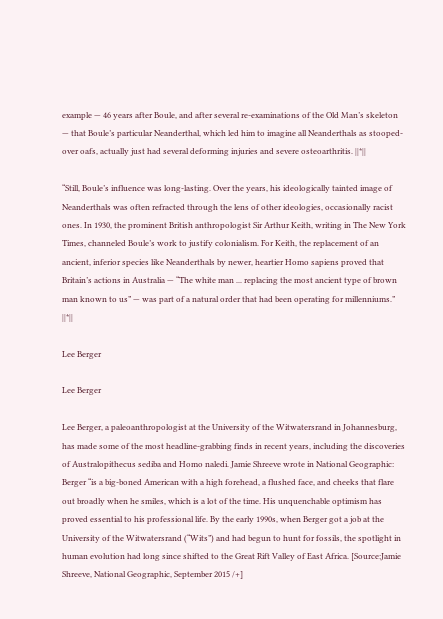example — 46 years after Boule, and after several re-examinations of the Old Man’s skeleton — that Boule’s particular Neanderthal, which led him to imagine all Neanderthals as stooped-over oafs, actually just had several deforming injuries and severe osteoarthritis. ||*||

“Still, Boule’s influence was long-lasting. Over the years, his ideologically tainted image of Neanderthals was often refracted through the lens of other ideologies, occasionally racist ones. In 1930, the prominent British anthropologist Sir Arthur Keith, writing in The New York Times, channeled Boule’s work to justify colonialism. For Keith, the replacement of an ancient, inferior species like Neanderthals by newer, heartier Homo sapiens proved that Britain’s actions in Australia — “The white man ... replacing the most ancient type of brown man known to us” — was part of a natural order that had been operating for millenniums.” ||*||

Lee Berger

Lee Berger

Lee Berger, a paleoanthropologist at the University of the Witwatersrand in Johannesburg, has made some of the most headline-grabbing finds in recent years, including the discoveries of Australopithecus sediba and Homo naledi. Jamie Shreeve wrote in National Geographic: Berger “is a big-boned American with a high forehead, a flushed face, and cheeks that flare out broadly when he smiles, which is a lot of the time. His unquenchable optimism has proved essential to his professional life. By the early 1990s, when Berger got a job at the University of the Witwatersrand (“Wits”) and had begun to hunt for fossils, the spotlight in human evolution had long since shifted to the Great Rift Valley of East Africa. [Source:Jamie Shreeve, National Geographic, September 2015 /+]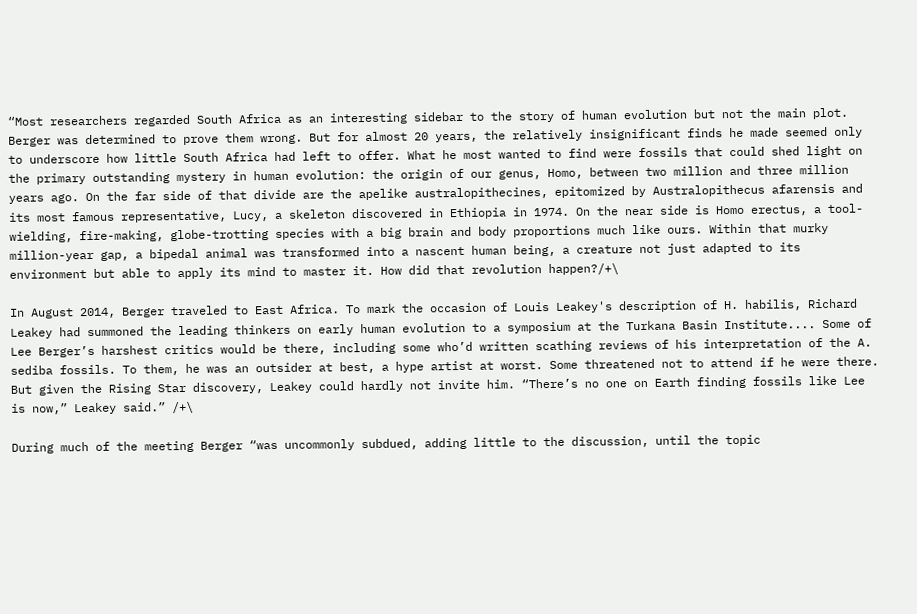“Most researchers regarded South Africa as an interesting sidebar to the story of human evolution but not the main plot. Berger was determined to prove them wrong. But for almost 20 years, the relatively insignificant finds he made seemed only to underscore how little South Africa had left to offer. What he most wanted to find were fossils that could shed light on the primary outstanding mystery in human evolution: the origin of our genus, Homo, between two million and three million years ago. On the far side of that divide are the apelike australopithecines, epitomized by Australopithecus afarensis and its most famous representative, Lucy, a skeleton discovered in Ethiopia in 1974. On the near side is Homo erectus, a tool-wielding, fire-making, globe-trotting species with a big brain and body proportions much like ours. Within that murky million-year gap, a bipedal animal was transformed into a nascent human being, a creature not just adapted to its environment but able to apply its mind to master it. How did that revolution happen?/+\

In August 2014, Berger traveled to East Africa. To mark the occasion of Louis Leakey's description of H. habilis, Richard Leakey had summoned the leading thinkers on early human evolution to a symposium at the Turkana Basin Institute.... Some of Lee Berger’s harshest critics would be there, including some who’d written scathing reviews of his interpretation of the A. sediba fossils. To them, he was an outsider at best, a hype artist at worst. Some threatened not to attend if he were there. But given the Rising Star discovery, Leakey could hardly not invite him. “There’s no one on Earth finding fossils like Lee is now,” Leakey said.” /+\

During much of the meeting Berger “was uncommonly subdued, adding little to the discussion, until the topic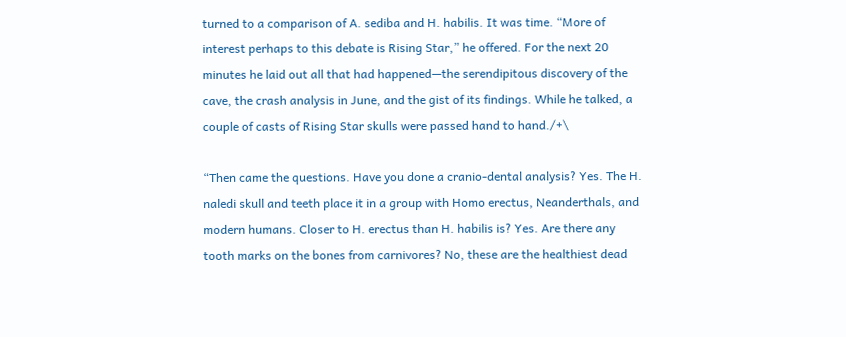turned to a comparison of A. sediba and H. habilis. It was time. “More of interest perhaps to this debate is Rising Star,” he offered. For the next 20 minutes he laid out all that had happened—the serendipitous discovery of the cave, the crash analysis in June, and the gist of its findings. While he talked, a couple of casts of Rising Star skulls were passed hand to hand./+\

“Then came the questions. Have you done a cranio-dental analysis? Yes. The H. naledi skull and teeth place it in a group with Homo erectus, Neanderthals, and modern humans. Closer to H. erectus than H. habilis is? Yes. Are there any tooth marks on the bones from carnivores? No, these are the healthiest dead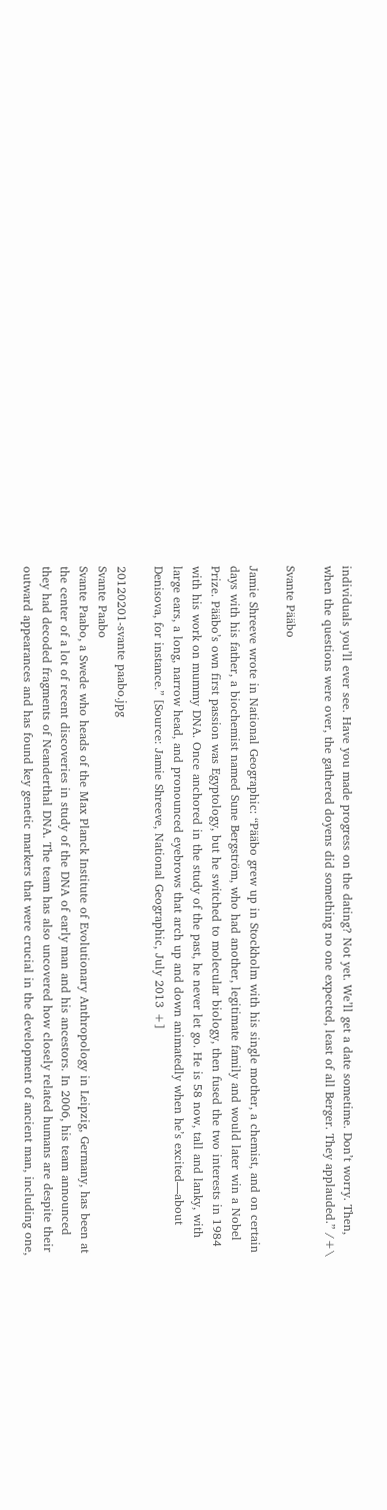individuals you’ll ever see. Have you made progress on the dating? Not yet. We’ll get a date sometime. Don’t worry. Then, when the questions were over, the gathered doyens did something no one expected, least of all Berger. They applauded.” /+\

Svante Pääbo

Jamie Shreeve wrote in National Geographic: “Pääbo grew up in Stockholm with his single mother, a chemist, and on certain days with his father, a biochemist named Sune Bergström, who had another, legitimate family and would later win a Nobel Prize. Pääbo’s own first passion was Egyptology, but he switched to molecular biology, then fused the two interests in 1984 with his work on mummy DNA. Once anchored in the study of the past, he never let go. He is 58 now, tall and lanky, with large ears, a long, narrow head, and pronounced eyebrows that arch up and down animatedly when he’s excited—about Denisova, for instance.” [Source: Jamie Shreeve, National Geographic, July 2013 +]

20120201-svante paabo.jpg
Svante Paabo
Svante Paabo, a Swede who heads of the Max Planck Institute of Evolutionary Anthropology in Leipzig, Germany, has been at the center of a lot of recent discoveries in study of the DNA of early man and his ancestors. In 2006, his team announced they had decoded fragments of Neanderthal DNA. The team has also uncovered how closely related humans are despite their outward appearances and has found key genetic markers that were crucial in the development of ancient man, including one,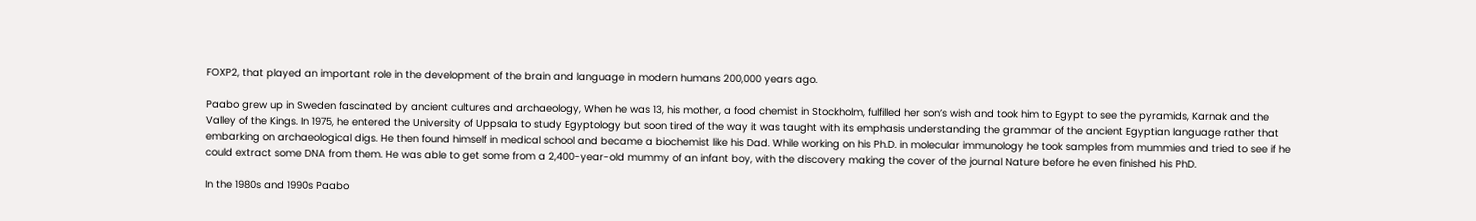FOXP2, that played an important role in the development of the brain and language in modern humans 200,000 years ago.

Paabo grew up in Sweden fascinated by ancient cultures and archaeology, When he was 13, his mother, a food chemist in Stockholm, fulfilled her son’s wish and took him to Egypt to see the pyramids, Karnak and the Valley of the Kings. In 1975, he entered the University of Uppsala to study Egyptology but soon tired of the way it was taught with its emphasis understanding the grammar of the ancient Egyptian language rather that embarking on archaeological digs. He then found himself in medical school and became a biochemist like his Dad. While working on his Ph.D. in molecular immunology he took samples from mummies and tried to see if he could extract some DNA from them. He was able to get some from a 2,400-year-old mummy of an infant boy, with the discovery making the cover of the journal Nature before he even finished his PhD.

In the 1980s and 1990s Paabo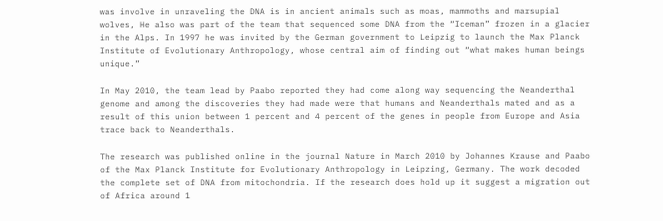was involve in unraveling the DNA is in ancient animals such as moas, mammoths and marsupial wolves, He also was part of the team that sequenced some DNA from the “Iceman” frozen in a glacier in the Alps. In 1997 he was invited by the German government to Leipzig to launch the Max Planck Institute of Evolutionary Anthropology, whose central aim of finding out “what makes human beings unique.”

In May 2010, the team lead by Paabo reported they had come along way sequencing the Neanderthal genome and among the discoveries they had made were that humans and Neanderthals mated and as a result of this union between 1 percent and 4 percent of the genes in people from Europe and Asia trace back to Neanderthals.

The research was published online in the journal Nature in March 2010 by Johannes Krause and Paabo of the Max Planck Institute for Evolutionary Anthropology in Leipzing, Germany. The work decoded the complete set of DNA from mitochondria. If the research does hold up it suggest a migration out of Africa around 1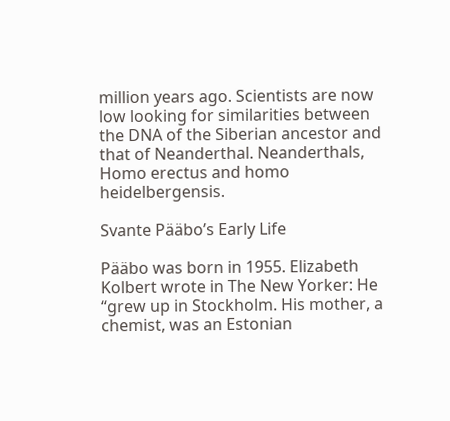million years ago. Scientists are now low looking for similarities between the DNA of the Siberian ancestor and that of Neanderthal. Neanderthals, Homo erectus and homo heidelbergensis.

Svante Pääbo’s Early Life

Pääbo was born in 1955. Elizabeth Kolbert wrote in The New Yorker: He “grew up in Stockholm. His mother, a chemist, was an Estonian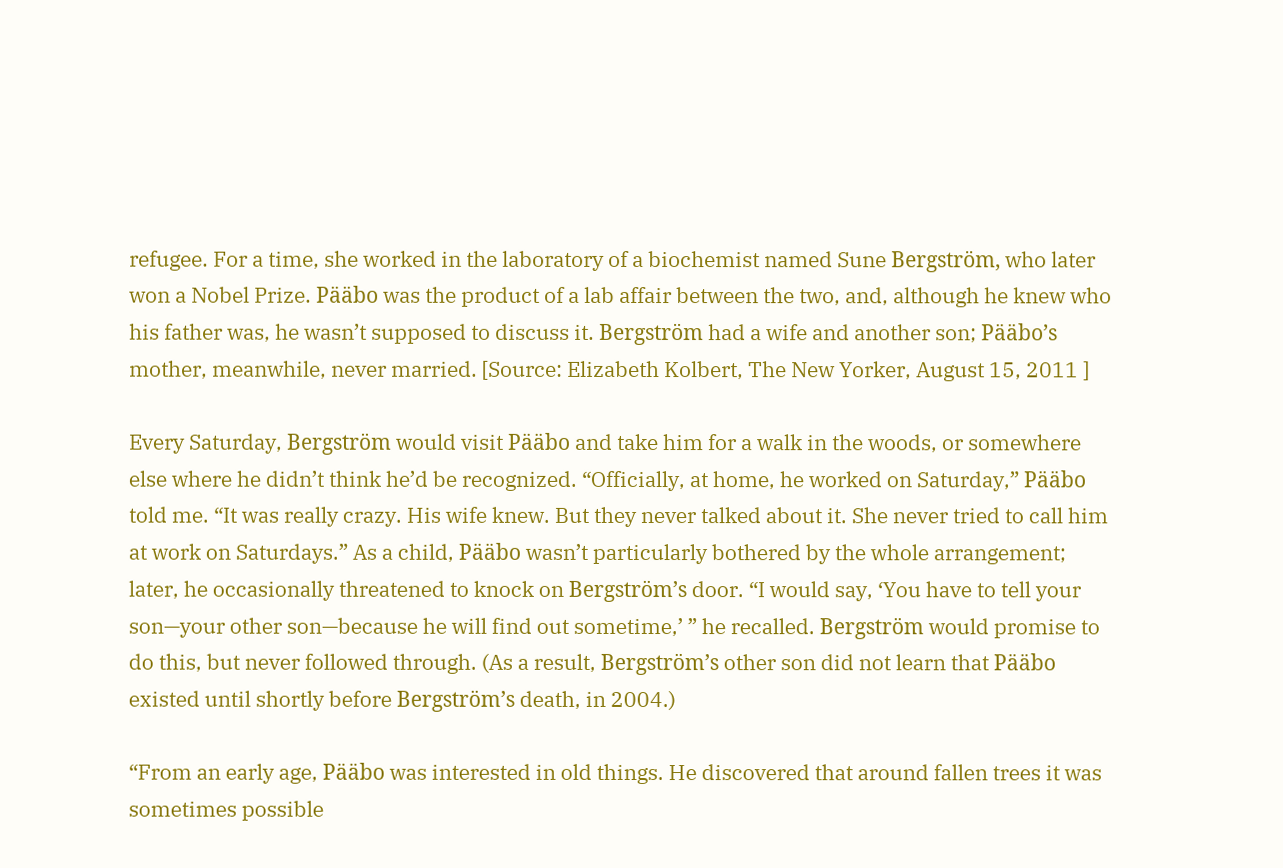refugee. For a time, she worked in the laboratory of a biochemist named Sune Bergström, who later won a Nobel Prize. Pääbo was the product of a lab affair between the two, and, although he knew who his father was, he wasn’t supposed to discuss it. Bergström had a wife and another son; Pääbo’s mother, meanwhile, never married. [Source: Elizabeth Kolbert, The New Yorker, August 15, 2011 ]

Every Saturday, Bergström would visit Pääbo and take him for a walk in the woods, or somewhere else where he didn’t think he’d be recognized. “Officially, at home, he worked on Saturday,” Pääbo told me. “It was really crazy. His wife knew. But they never talked about it. She never tried to call him at work on Saturdays.” As a child, Pääbo wasn’t particularly bothered by the whole arrangement; later, he occasionally threatened to knock on Bergström’s door. “I would say, ‘You have to tell your son—your other son—because he will find out sometime,’ ” he recalled. Bergström would promise to do this, but never followed through. (As a result, Bergström’s other son did not learn that Pääbo existed until shortly before Bergström’s death, in 2004.)

“From an early age, Pääbo was interested in old things. He discovered that around fallen trees it was sometimes possible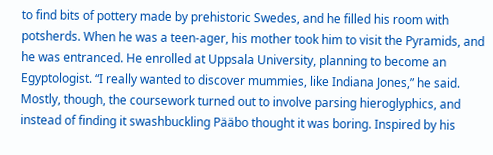to find bits of pottery made by prehistoric Swedes, and he filled his room with potsherds. When he was a teen-ager, his mother took him to visit the Pyramids, and he was entranced. He enrolled at Uppsala University, planning to become an Egyptologist. “I really wanted to discover mummies, like Indiana Jones,” he said. Mostly, though, the coursework turned out to involve parsing hieroglyphics, and instead of finding it swashbuckling Pääbo thought it was boring. Inspired by his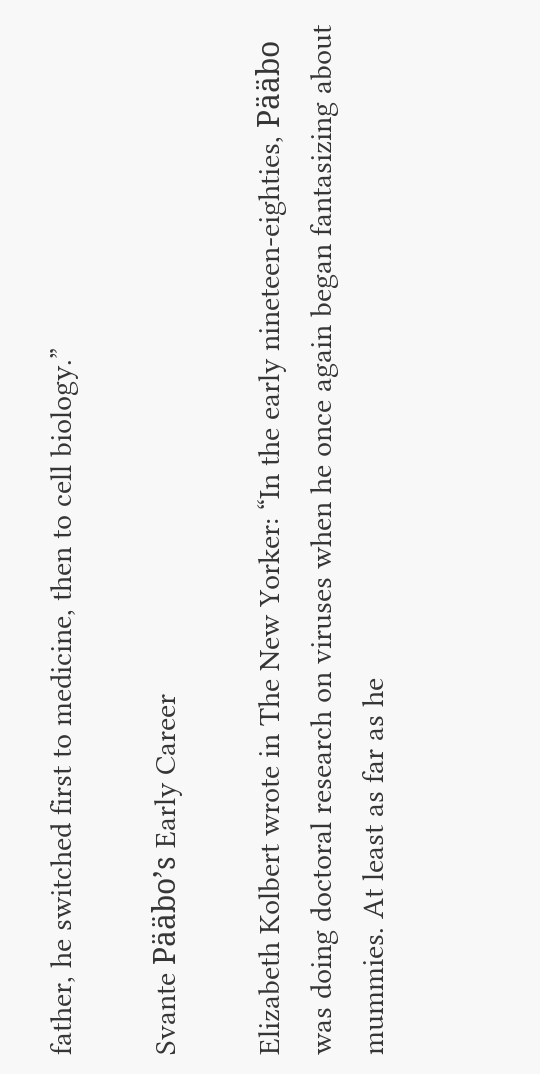father, he switched first to medicine, then to cell biology.”

Svante Pääbo’s Early Career

Elizabeth Kolbert wrote in The New Yorker: “In the early nineteen-eighties, Pääbo was doing doctoral research on viruses when he once again began fantasizing about mummies. At least as far as he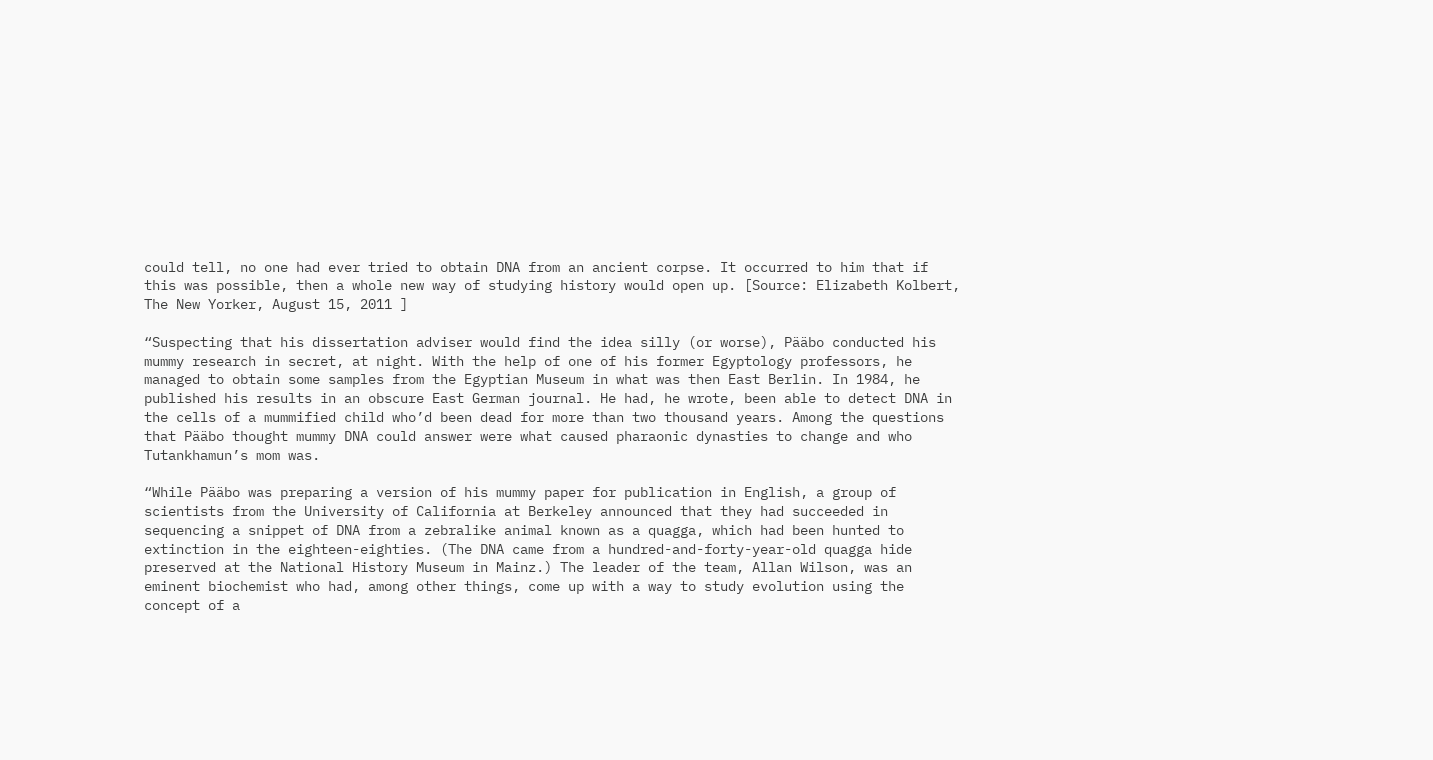could tell, no one had ever tried to obtain DNA from an ancient corpse. It occurred to him that if this was possible, then a whole new way of studying history would open up. [Source: Elizabeth Kolbert, The New Yorker, August 15, 2011 ]

“Suspecting that his dissertation adviser would find the idea silly (or worse), Pääbo conducted his mummy research in secret, at night. With the help of one of his former Egyptology professors, he managed to obtain some samples from the Egyptian Museum in what was then East Berlin. In 1984, he published his results in an obscure East German journal. He had, he wrote, been able to detect DNA in the cells of a mummified child who’d been dead for more than two thousand years. Among the questions that Pääbo thought mummy DNA could answer were what caused pharaonic dynasties to change and who Tutankhamun’s mom was.

“While Pääbo was preparing a version of his mummy paper for publication in English, a group of scientists from the University of California at Berkeley announced that they had succeeded in sequencing a snippet of DNA from a zebralike animal known as a quagga, which had been hunted to extinction in the eighteen-eighties. (The DNA came from a hundred-and-forty-year-old quagga hide preserved at the National History Museum in Mainz.) The leader of the team, Allan Wilson, was an eminent biochemist who had, among other things, come up with a way to study evolution using the concept of a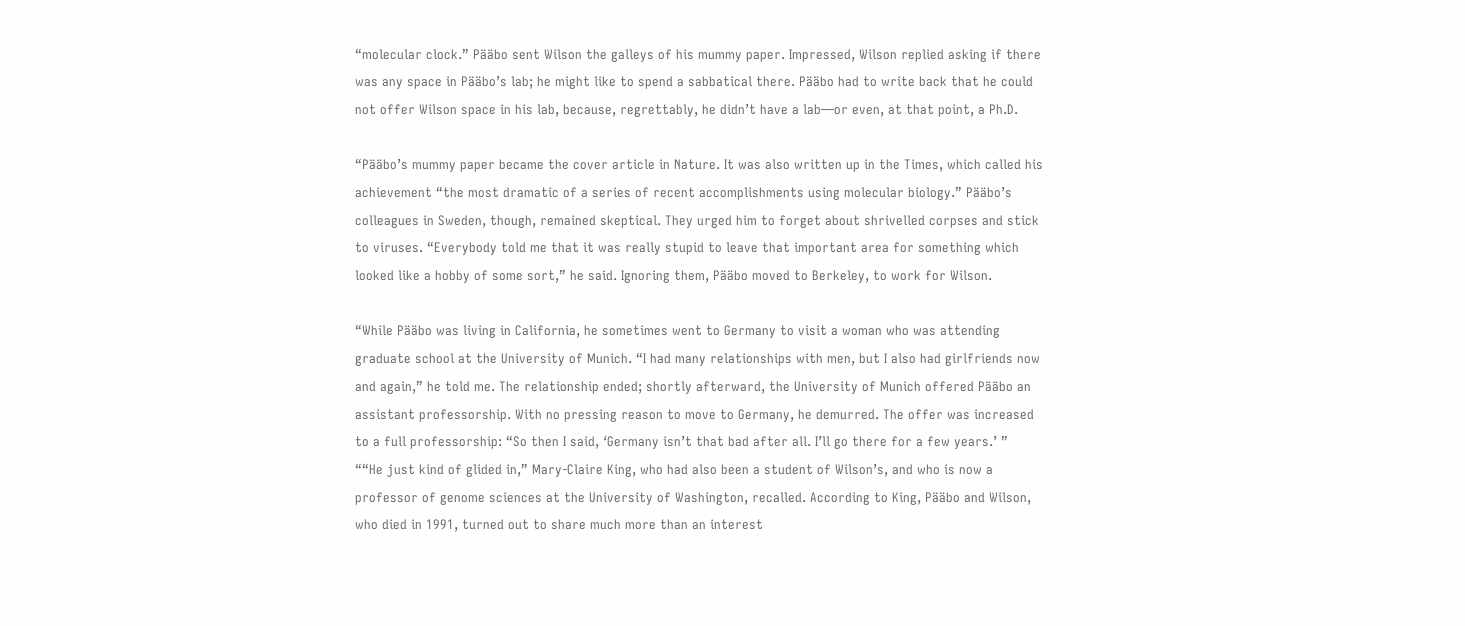“molecular clock.” Pääbo sent Wilson the galleys of his mummy paper. Impressed, Wilson replied asking if there was any space in Pääbo’s lab; he might like to spend a sabbatical there. Pääbo had to write back that he could not offer Wilson space in his lab, because, regrettably, he didn’t have a lab—or even, at that point, a Ph.D.

“Pääbo’s mummy paper became the cover article in Nature. It was also written up in the Times, which called his achievement “the most dramatic of a series of recent accomplishments using molecular biology.” Pääbo’s colleagues in Sweden, though, remained skeptical. They urged him to forget about shrivelled corpses and stick to viruses. “Everybody told me that it was really stupid to leave that important area for something which looked like a hobby of some sort,” he said. Ignoring them, Pääbo moved to Berkeley, to work for Wilson.

“While Pääbo was living in California, he sometimes went to Germany to visit a woman who was attending graduate school at the University of Munich. “I had many relationships with men, but I also had girlfriends now and again,” he told me. The relationship ended; shortly afterward, the University of Munich offered Pääbo an assistant professorship. With no pressing reason to move to Germany, he demurred. The offer was increased to a full professorship: “So then I said, ‘Germany isn’t that bad after all. I’ll go there for a few years.’ ”
““He just kind of glided in,” Mary-Claire King, who had also been a student of Wilson’s, and who is now a professor of genome sciences at the University of Washington, recalled. According to King, Pääbo and Wilson, who died in 1991, turned out to share much more than an interest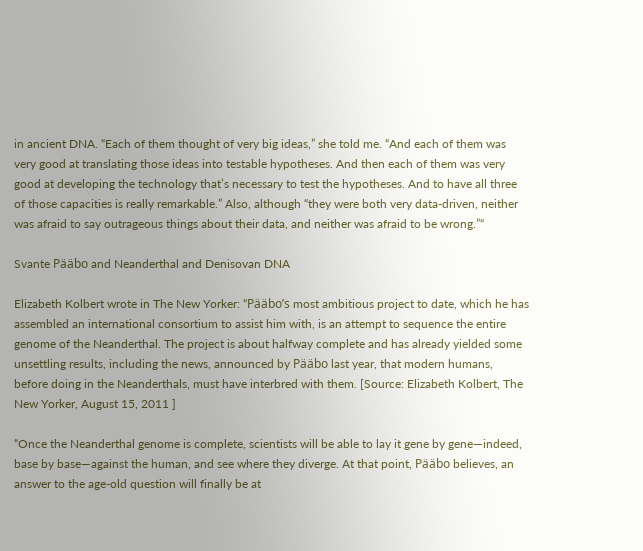in ancient DNA. “Each of them thought of very big ideas,” she told me. “And each of them was very good at translating those ideas into testable hypotheses. And then each of them was very good at developing the technology that’s necessary to test the hypotheses. And to have all three of those capacities is really remarkable.” Also, although “they were both very data-driven, neither was afraid to say outrageous things about their data, and neither was afraid to be wrong.”“

Svante Pääbo and Neanderthal and Denisovan DNA

Elizabeth Kolbert wrote in The New Yorker: “Pääbo’s most ambitious project to date, which he has assembled an international consortium to assist him with, is an attempt to sequence the entire genome of the Neanderthal. The project is about halfway complete and has already yielded some unsettling results, including the news, announced by Pääbo last year, that modern humans, before doing in the Neanderthals, must have interbred with them. [Source: Elizabeth Kolbert, The New Yorker, August 15, 2011 ]

“Once the Neanderthal genome is complete, scientists will be able to lay it gene by gene—indeed, base by base—against the human, and see where they diverge. At that point, Pääbo believes, an answer to the age-old question will finally be at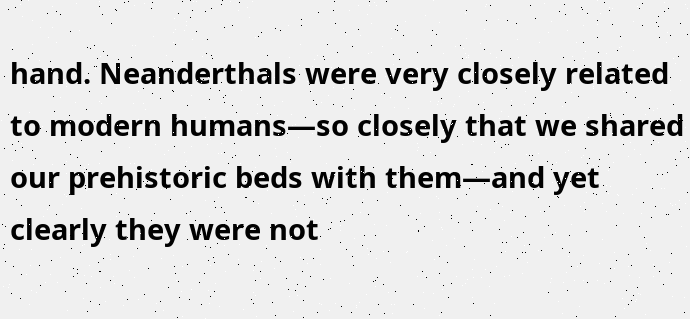hand. Neanderthals were very closely related to modern humans—so closely that we shared our prehistoric beds with them—and yet clearly they were not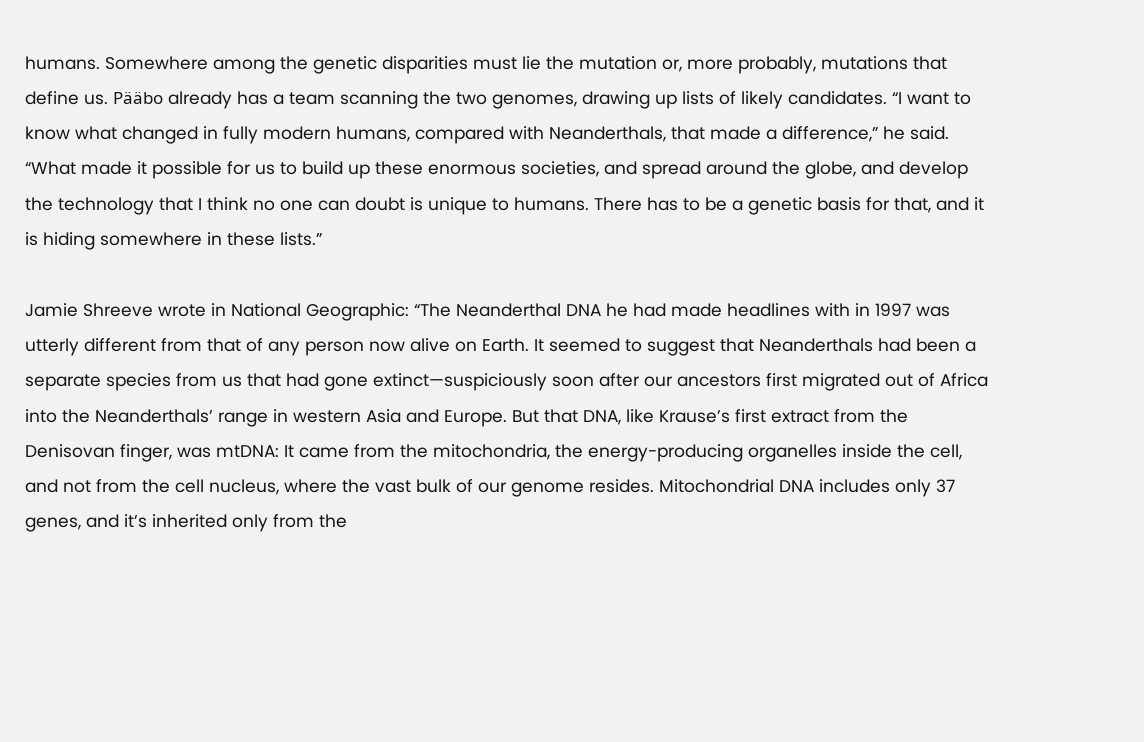humans. Somewhere among the genetic disparities must lie the mutation or, more probably, mutations that define us. Pääbo already has a team scanning the two genomes, drawing up lists of likely candidates. “I want to know what changed in fully modern humans, compared with Neanderthals, that made a difference,” he said. “What made it possible for us to build up these enormous societies, and spread around the globe, and develop the technology that I think no one can doubt is unique to humans. There has to be a genetic basis for that, and it is hiding somewhere in these lists.”

Jamie Shreeve wrote in National Geographic: “The Neanderthal DNA he had made headlines with in 1997 was utterly different from that of any person now alive on Earth. It seemed to suggest that Neanderthals had been a separate species from us that had gone extinct—suspiciously soon after our ancestors first migrated out of Africa into the Neanderthals’ range in western Asia and Europe. But that DNA, like Krause’s first extract from the Denisovan finger, was mtDNA: It came from the mitochondria, the energy-producing organelles inside the cell, and not from the cell nucleus, where the vast bulk of our genome resides. Mitochondrial DNA includes only 37 genes, and it’s inherited only from the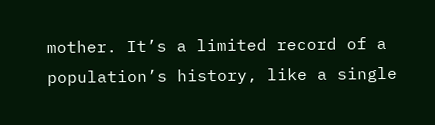mother. It’s a limited record of a population’s history, like a single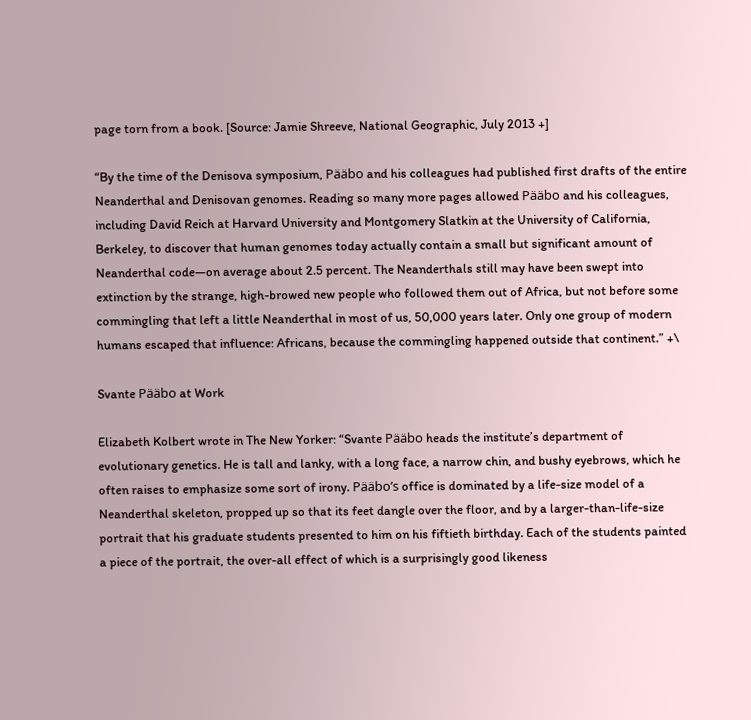page torn from a book. [Source: Jamie Shreeve, National Geographic, July 2013 +]

“By the time of the Denisova symposium, Pääbo and his colleagues had published first drafts of the entire Neanderthal and Denisovan genomes. Reading so many more pages allowed Pääbo and his colleagues, including David Reich at Harvard University and Montgomery Slatkin at the University of California, Berkeley, to discover that human genomes today actually contain a small but significant amount of Neanderthal code—on average about 2.5 percent. The Neanderthals still may have been swept into extinction by the strange, high-browed new people who followed them out of Africa, but not before some commingling that left a little Neanderthal in most of us, 50,000 years later. Only one group of modern humans escaped that influence: Africans, because the commingling happened outside that continent.” +\

Svante Pääbo at Work

Elizabeth Kolbert wrote in The New Yorker: “Svante Pääbo heads the institute’s department of evolutionary genetics. He is tall and lanky, with a long face, a narrow chin, and bushy eyebrows, which he often raises to emphasize some sort of irony. Pääbo’s office is dominated by a life-size model of a Neanderthal skeleton, propped up so that its feet dangle over the floor, and by a larger-than-life-size portrait that his graduate students presented to him on his fiftieth birthday. Each of the students painted a piece of the portrait, the over-all effect of which is a surprisingly good likeness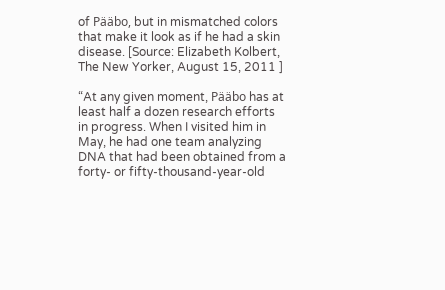of Pääbo, but in mismatched colors that make it look as if he had a skin disease. [Source: Elizabeth Kolbert, The New Yorker, August 15, 2011 ]

“At any given moment, Pääbo has at least half a dozen research efforts in progress. When I visited him in May, he had one team analyzing DNA that had been obtained from a forty- or fifty-thousand-year-old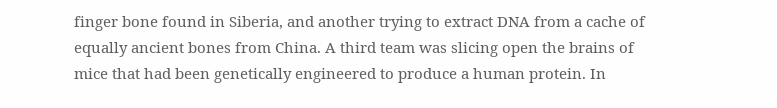finger bone found in Siberia, and another trying to extract DNA from a cache of equally ancient bones from China. A third team was slicing open the brains of mice that had been genetically engineered to produce a human protein. In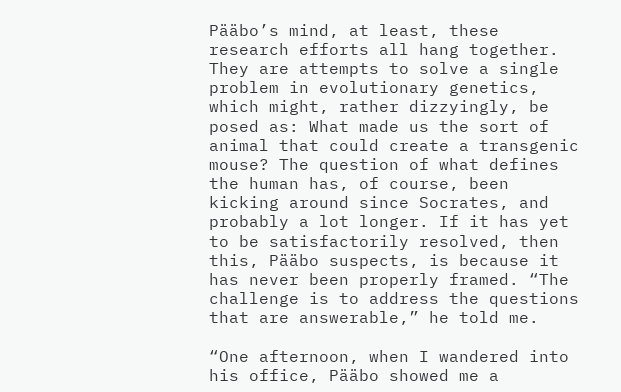Pääbo’s mind, at least, these research efforts all hang together. They are attempts to solve a single problem in evolutionary genetics, which might, rather dizzyingly, be posed as: What made us the sort of animal that could create a transgenic mouse? The question of what defines the human has, of course, been kicking around since Socrates, and probably a lot longer. If it has yet to be satisfactorily resolved, then this, Pääbo suspects, is because it has never been properly framed. “The challenge is to address the questions that are answerable,” he told me.

“One afternoon, when I wandered into his office, Pääbo showed me a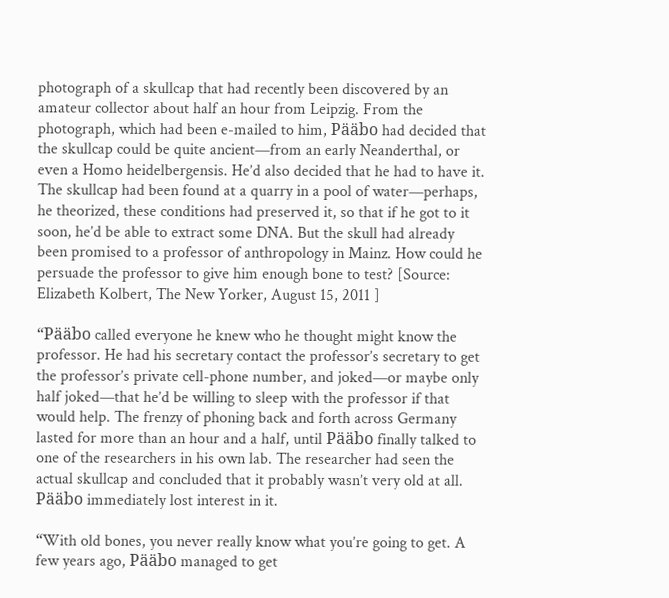photograph of a skullcap that had recently been discovered by an amateur collector about half an hour from Leipzig. From the photograph, which had been e-mailed to him, Pääbo had decided that the skullcap could be quite ancient—from an early Neanderthal, or even a Homo heidelbergensis. He’d also decided that he had to have it. The skullcap had been found at a quarry in a pool of water—perhaps, he theorized, these conditions had preserved it, so that if he got to it soon, he’d be able to extract some DNA. But the skull had already been promised to a professor of anthropology in Mainz. How could he persuade the professor to give him enough bone to test? [Source: Elizabeth Kolbert, The New Yorker, August 15, 2011 ]

“Pääbo called everyone he knew who he thought might know the professor. He had his secretary contact the professor’s secretary to get the professor’s private cell-phone number, and joked—or maybe only half joked—that he’d be willing to sleep with the professor if that would help. The frenzy of phoning back and forth across Germany lasted for more than an hour and a half, until Pääbo finally talked to one of the researchers in his own lab. The researcher had seen the actual skullcap and concluded that it probably wasn’t very old at all. Pääbo immediately lost interest in it.

“With old bones, you never really know what you’re going to get. A few years ago, Pääbo managed to get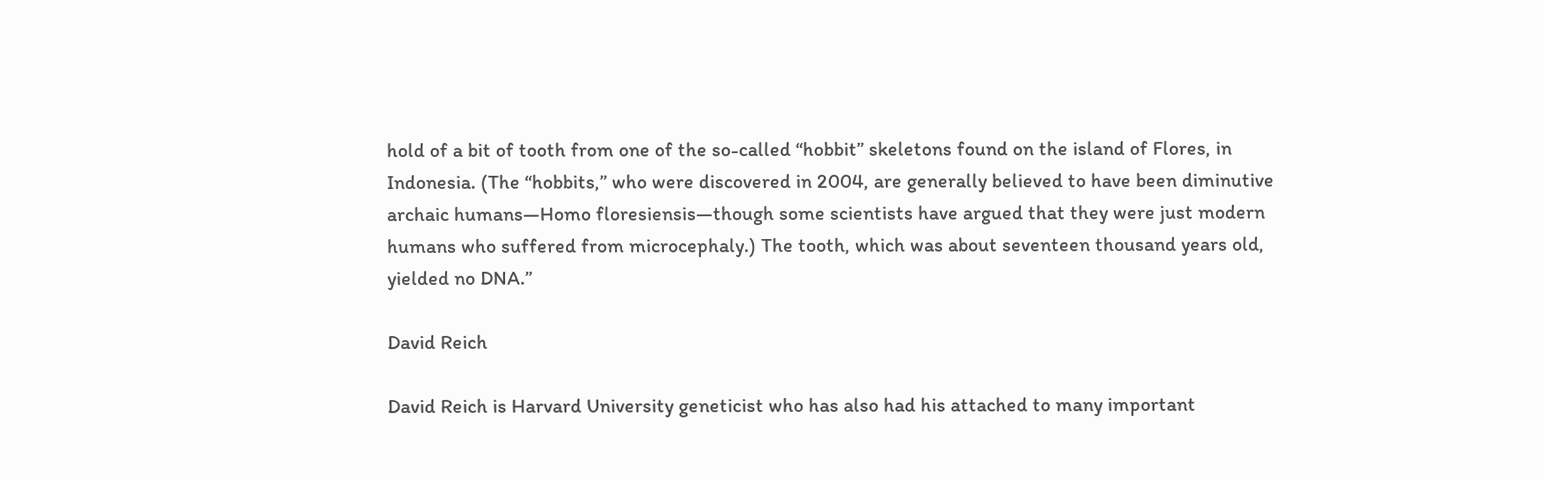hold of a bit of tooth from one of the so-called “hobbit” skeletons found on the island of Flores, in Indonesia. (The “hobbits,” who were discovered in 2004, are generally believed to have been diminutive archaic humans—Homo floresiensis—though some scientists have argued that they were just modern humans who suffered from microcephaly.) The tooth, which was about seventeen thousand years old, yielded no DNA.”

David Reich

David Reich is Harvard University geneticist who has also had his attached to many important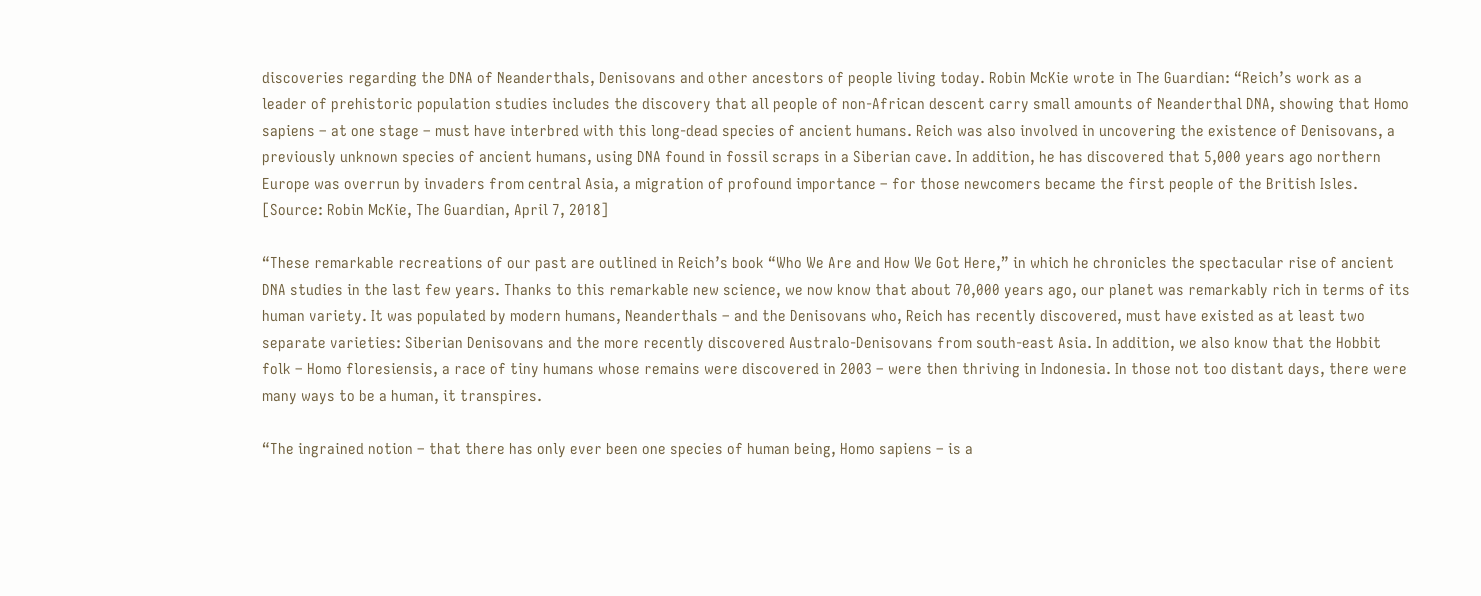discoveries regarding the DNA of Neanderthals, Denisovans and other ancestors of people living today. Robin McKie wrote in The Guardian: “Reich’s work as a leader of prehistoric population studies includes the discovery that all people of non-African descent carry small amounts of Neanderthal DNA, showing that Homo sapiens – at one stage – must have interbred with this long-dead species of ancient humans. Reich was also involved in uncovering the existence of Denisovans, a previously unknown species of ancient humans, using DNA found in fossil scraps in a Siberian cave. In addition, he has discovered that 5,000 years ago northern Europe was overrun by invaders from central Asia, a migration of profound importance – for those newcomers became the first people of the British Isles. [Source: Robin McKie, The Guardian, April 7, 2018]

“These remarkable recreations of our past are outlined in Reich’s book “Who We Are and How We Got Here,” in which he chronicles the spectacular rise of ancient DNA studies in the last few years. Thanks to this remarkable new science, we now know that about 70,000 years ago, our planet was remarkably rich in terms of its human variety. It was populated by modern humans, Neanderthals – and the Denisovans who, Reich has recently discovered, must have existed as at least two separate varieties: Siberian Denisovans and the more recently discovered Australo-Denisovans from south-east Asia. In addition, we also know that the Hobbit folk – Homo floresiensis, a race of tiny humans whose remains were discovered in 2003 – were then thriving in Indonesia. In those not too distant days, there were many ways to be a human, it transpires.

“The ingrained notion – that there has only ever been one species of human being, Homo sapiens – is a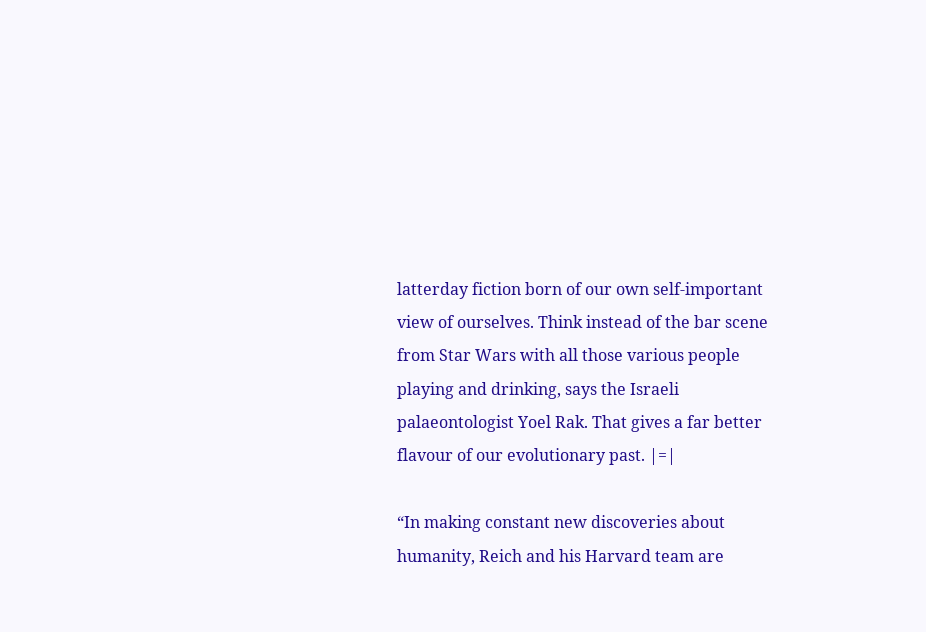latterday fiction born of our own self-important view of ourselves. Think instead of the bar scene from Star Wars with all those various people playing and drinking, says the Israeli palaeontologist Yoel Rak. That gives a far better flavour of our evolutionary past. |=|

“In making constant new discoveries about humanity, Reich and his Harvard team are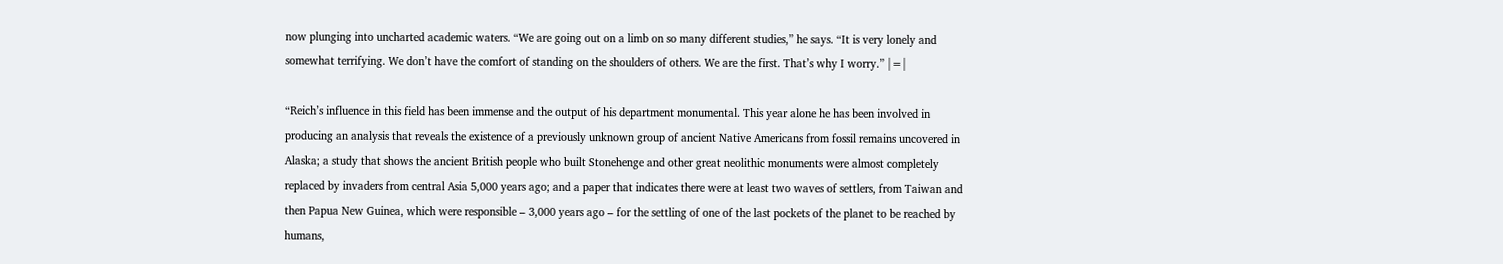now plunging into uncharted academic waters. “We are going out on a limb on so many different studies,” he says. “It is very lonely and somewhat terrifying. We don’t have the comfort of standing on the shoulders of others. We are the first. That’s why I worry.” |=|

“Reich’s influence in this field has been immense and the output of his department monumental. This year alone he has been involved in producing an analysis that reveals the existence of a previously unknown group of ancient Native Americans from fossil remains uncovered in Alaska; a study that shows the ancient British people who built Stonehenge and other great neolithic monuments were almost completely replaced by invaders from central Asia 5,000 years ago; and a paper that indicates there were at least two waves of settlers, from Taiwan and then Papua New Guinea, which were responsible – 3,000 years ago – for the settling of one of the last pockets of the planet to be reached by humans,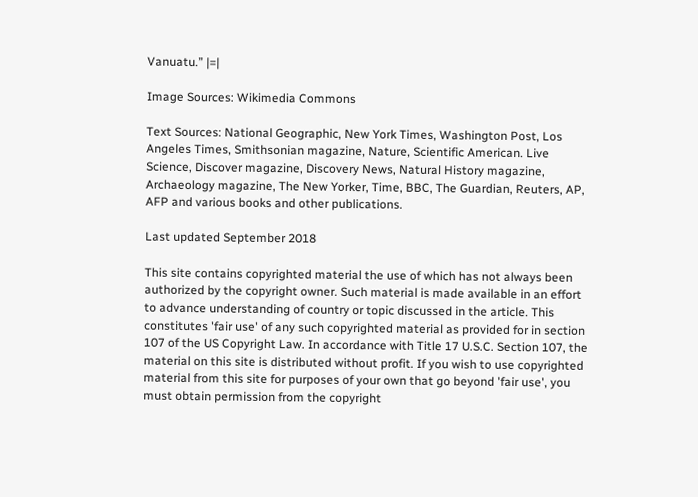Vanuatu.” |=|

Image Sources: Wikimedia Commons

Text Sources: National Geographic, New York Times, Washington Post, Los Angeles Times, Smithsonian magazine, Nature, Scientific American. Live Science, Discover magazine, Discovery News, Natural History magazine, Archaeology magazine, The New Yorker, Time, BBC, The Guardian, Reuters, AP, AFP and various books and other publications.

Last updated September 2018

This site contains copyrighted material the use of which has not always been authorized by the copyright owner. Such material is made available in an effort to advance understanding of country or topic discussed in the article. This constitutes 'fair use' of any such copyrighted material as provided for in section 107 of the US Copyright Law. In accordance with Title 17 U.S.C. Section 107, the material on this site is distributed without profit. If you wish to use copyrighted material from this site for purposes of your own that go beyond 'fair use', you must obtain permission from the copyright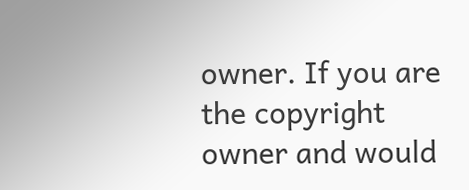owner. If you are the copyright owner and would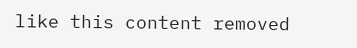like this content removed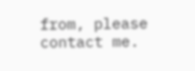from, please contact me.